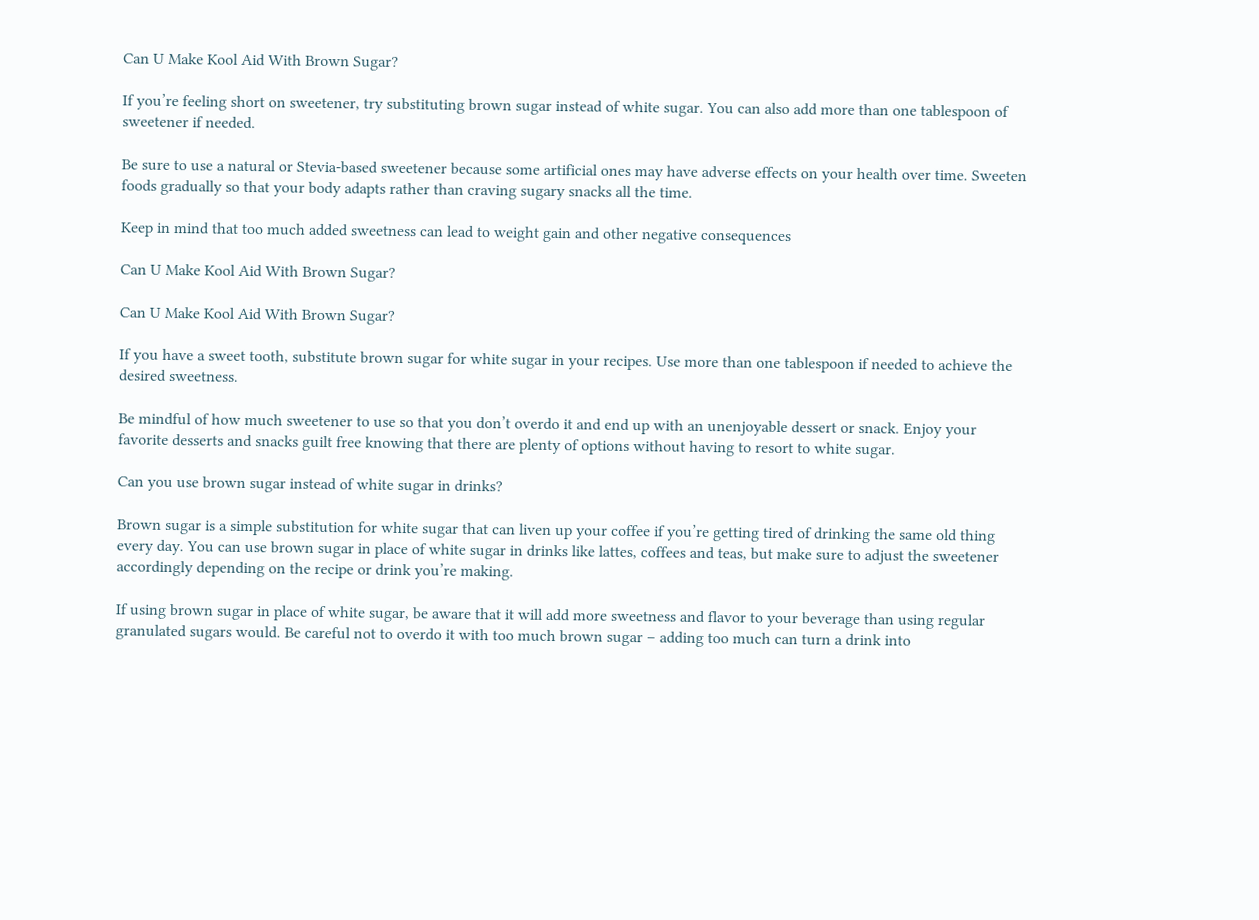Can U Make Kool Aid With Brown Sugar?

If you’re feeling short on sweetener, try substituting brown sugar instead of white sugar. You can also add more than one tablespoon of sweetener if needed.

Be sure to use a natural or Stevia-based sweetener because some artificial ones may have adverse effects on your health over time. Sweeten foods gradually so that your body adapts rather than craving sugary snacks all the time.

Keep in mind that too much added sweetness can lead to weight gain and other negative consequences

Can U Make Kool Aid With Brown Sugar?

Can U Make Kool Aid With Brown Sugar?

If you have a sweet tooth, substitute brown sugar for white sugar in your recipes. Use more than one tablespoon if needed to achieve the desired sweetness.

Be mindful of how much sweetener to use so that you don’t overdo it and end up with an unenjoyable dessert or snack. Enjoy your favorite desserts and snacks guilt free knowing that there are plenty of options without having to resort to white sugar.

Can you use brown sugar instead of white sugar in drinks?

Brown sugar is a simple substitution for white sugar that can liven up your coffee if you’re getting tired of drinking the same old thing every day. You can use brown sugar in place of white sugar in drinks like lattes, coffees and teas, but make sure to adjust the sweetener accordingly depending on the recipe or drink you’re making.

If using brown sugar in place of white sugar, be aware that it will add more sweetness and flavor to your beverage than using regular granulated sugars would. Be careful not to overdo it with too much brown sugar – adding too much can turn a drink into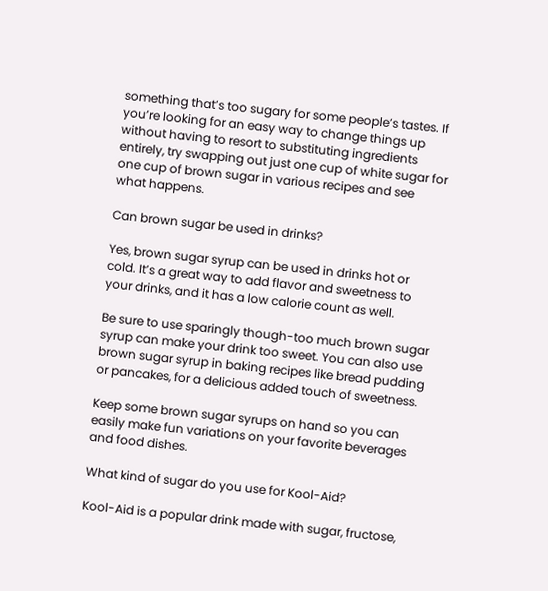something that’s too sugary for some people’s tastes. If you’re looking for an easy way to change things up without having to resort to substituting ingredients entirely, try swapping out just one cup of white sugar for one cup of brown sugar in various recipes and see what happens.

Can brown sugar be used in drinks?

Yes, brown sugar syrup can be used in drinks hot or cold. It’s a great way to add flavor and sweetness to your drinks, and it has a low calorie count as well.

Be sure to use sparingly though-too much brown sugar syrup can make your drink too sweet. You can also use brown sugar syrup in baking recipes like bread pudding or pancakes, for a delicious added touch of sweetness.

Keep some brown sugar syrups on hand so you can easily make fun variations on your favorite beverages and food dishes.

What kind of sugar do you use for Kool-Aid?

Kool-Aid is a popular drink made with sugar, fructose,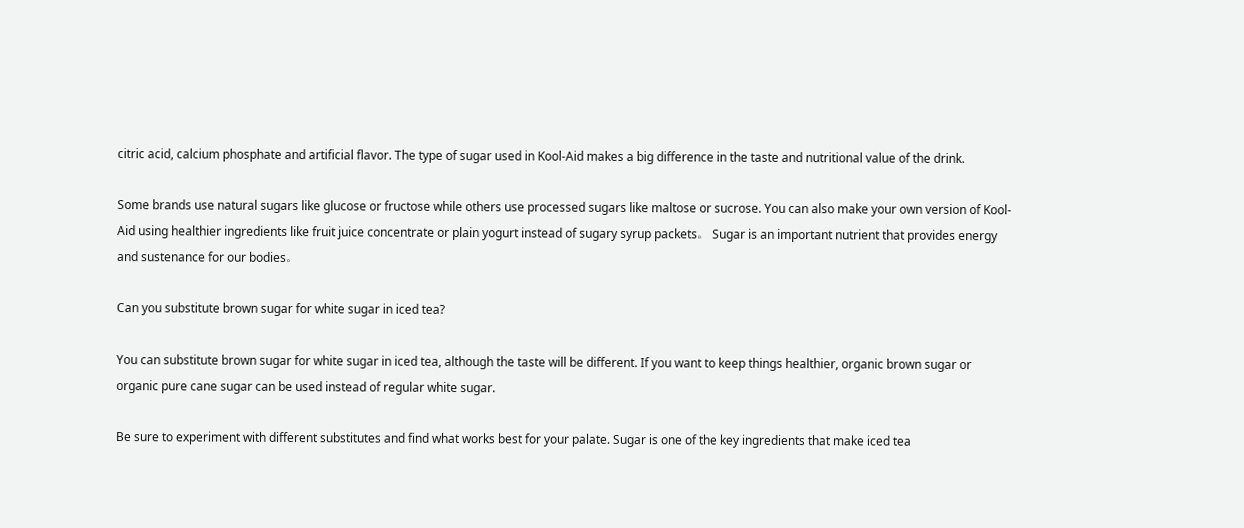citric acid, calcium phosphate and artificial flavor. The type of sugar used in Kool-Aid makes a big difference in the taste and nutritional value of the drink.

Some brands use natural sugars like glucose or fructose while others use processed sugars like maltose or sucrose. You can also make your own version of Kool-Aid using healthier ingredients like fruit juice concentrate or plain yogurt instead of sugary syrup packets。 Sugar is an important nutrient that provides energy and sustenance for our bodies。

Can you substitute brown sugar for white sugar in iced tea?

You can substitute brown sugar for white sugar in iced tea, although the taste will be different. If you want to keep things healthier, organic brown sugar or organic pure cane sugar can be used instead of regular white sugar.

Be sure to experiment with different substitutes and find what works best for your palate. Sugar is one of the key ingredients that make iced tea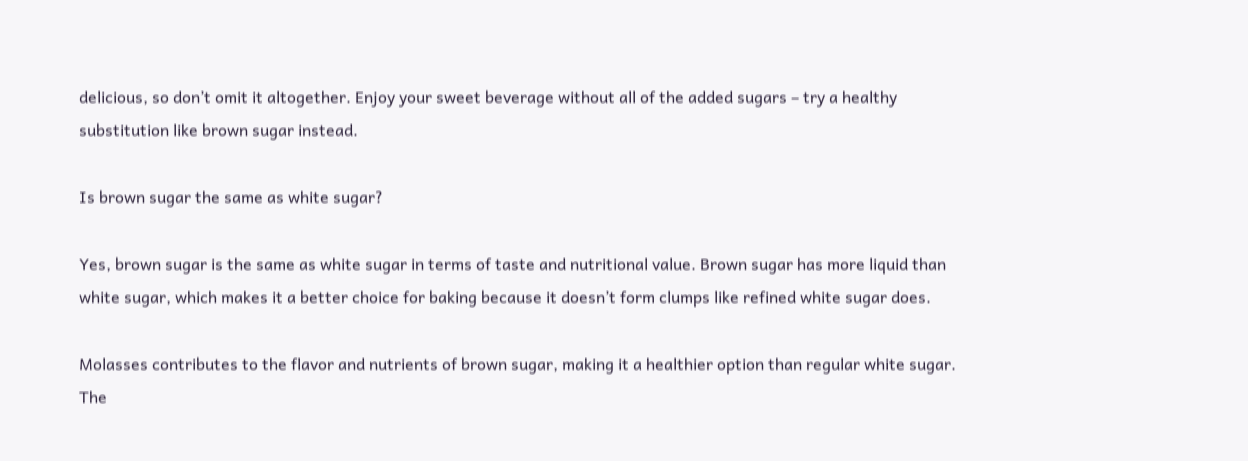delicious, so don’t omit it altogether. Enjoy your sweet beverage without all of the added sugars – try a healthy substitution like brown sugar instead.

Is brown sugar the same as white sugar?

Yes, brown sugar is the same as white sugar in terms of taste and nutritional value. Brown sugar has more liquid than white sugar, which makes it a better choice for baking because it doesn’t form clumps like refined white sugar does.

Molasses contributes to the flavor and nutrients of brown sugar, making it a healthier option than regular white sugar. The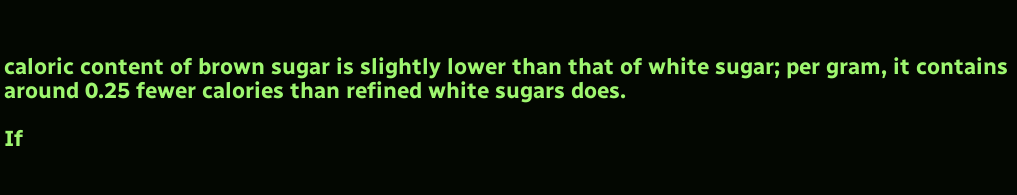caloric content of brown sugar is slightly lower than that of white sugar; per gram, it contains around 0.25 fewer calories than refined white sugars does.

If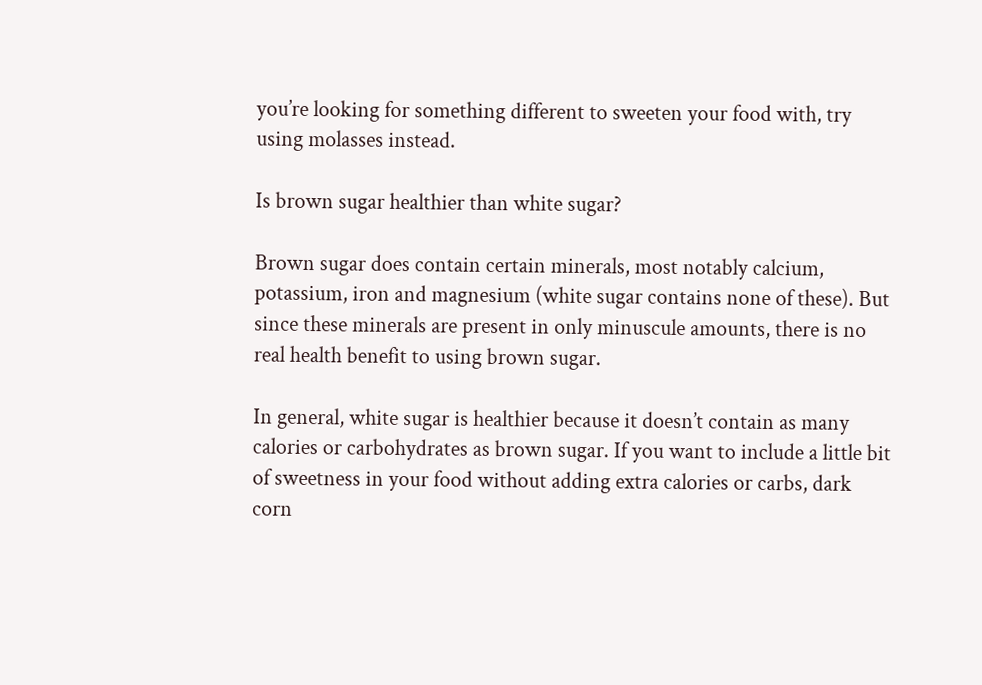you’re looking for something different to sweeten your food with, try using molasses instead.

Is brown sugar healthier than white sugar?

Brown sugar does contain certain minerals, most notably calcium, potassium, iron and magnesium (white sugar contains none of these). But since these minerals are present in only minuscule amounts, there is no real health benefit to using brown sugar.

In general, white sugar is healthier because it doesn’t contain as many calories or carbohydrates as brown sugar. If you want to include a little bit of sweetness in your food without adding extra calories or carbs, dark corn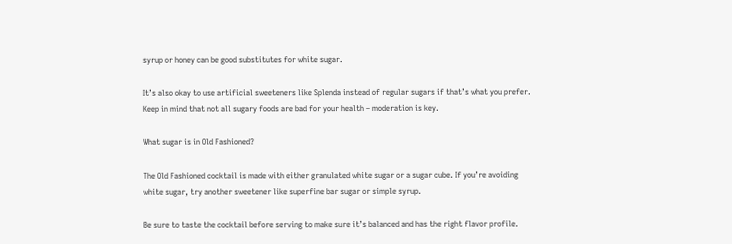syrup or honey can be good substitutes for white sugar.

It’s also okay to use artificial sweeteners like Splenda instead of regular sugars if that’s what you prefer. Keep in mind that not all sugary foods are bad for your health – moderation is key.

What sugar is in Old Fashioned?

The Old Fashioned cocktail is made with either granulated white sugar or a sugar cube. If you’re avoiding white sugar, try another sweetener like superfine bar sugar or simple syrup.

Be sure to taste the cocktail before serving to make sure it’s balanced and has the right flavor profile.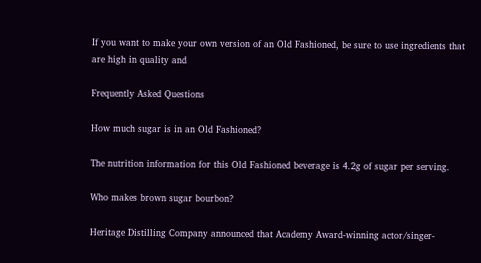If you want to make your own version of an Old Fashioned, be sure to use ingredients that are high in quality and

Frequently Asked Questions

How much sugar is in an Old Fashioned?

The nutrition information for this Old Fashioned beverage is 4.2g of sugar per serving.

Who makes brown sugar bourbon?

Heritage Distilling Company announced that Academy Award-winning actor/singer-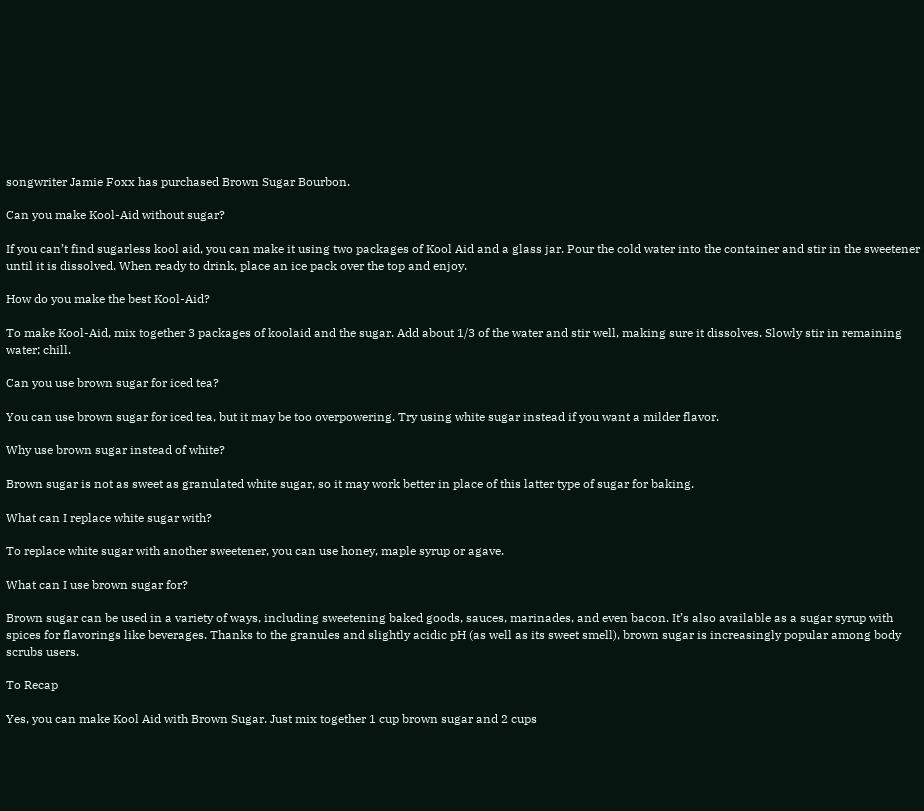songwriter Jamie Foxx has purchased Brown Sugar Bourbon.

Can you make Kool-Aid without sugar?

If you can’t find sugarless kool aid, you can make it using two packages of Kool Aid and a glass jar. Pour the cold water into the container and stir in the sweetener until it is dissolved. When ready to drink, place an ice pack over the top and enjoy.

How do you make the best Kool-Aid?

To make Kool-Aid, mix together 3 packages of koolaid and the sugar. Add about 1/3 of the water and stir well, making sure it dissolves. Slowly stir in remaining water; chill.

Can you use brown sugar for iced tea?

You can use brown sugar for iced tea, but it may be too overpowering. Try using white sugar instead if you want a milder flavor.

Why use brown sugar instead of white?

Brown sugar is not as sweet as granulated white sugar, so it may work better in place of this latter type of sugar for baking.

What can I replace white sugar with?

To replace white sugar with another sweetener, you can use honey, maple syrup or agave.

What can I use brown sugar for?

Brown sugar can be used in a variety of ways, including sweetening baked goods, sauces, marinades, and even bacon. It’s also available as a sugar syrup with spices for flavorings like beverages. Thanks to the granules and slightly acidic pH (as well as its sweet smell), brown sugar is increasingly popular among body scrubs users.

To Recap

Yes, you can make Kool Aid with Brown Sugar. Just mix together 1 cup brown sugar and 2 cups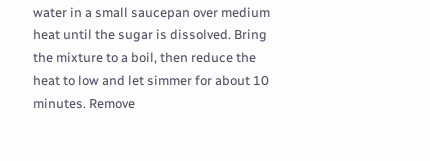water in a small saucepan over medium heat until the sugar is dissolved. Bring the mixture to a boil, then reduce the heat to low and let simmer for about 10 minutes. Remove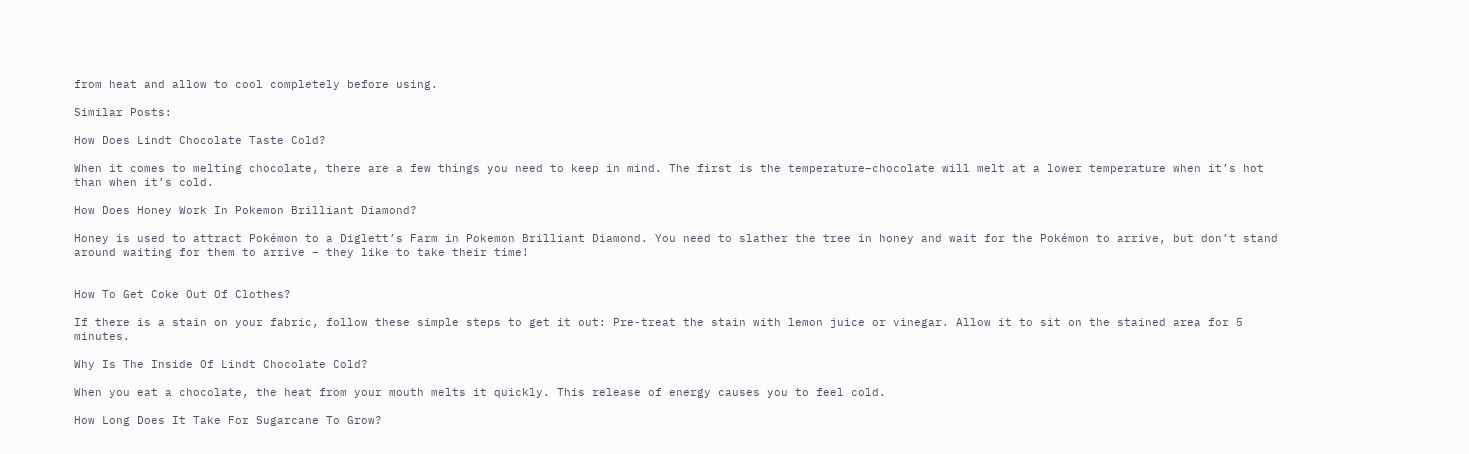from heat and allow to cool completely before using.

Similar Posts:

How Does Lindt Chocolate Taste Cold?

When it comes to melting chocolate, there are a few things you need to keep in mind. The first is the temperature–chocolate will melt at a lower temperature when it’s hot than when it’s cold.

How Does Honey Work In Pokemon Brilliant Diamond?

Honey is used to attract Pokémon to a Diglett’s Farm in Pokemon Brilliant Diamond. You need to slather the tree in honey and wait for the Pokémon to arrive, but don’t stand around waiting for them to arrive – they like to take their time!


How To Get Coke Out Of Clothes?

If there is a stain on your fabric, follow these simple steps to get it out: Pre-treat the stain with lemon juice or vinegar. Allow it to sit on the stained area for 5 minutes.

Why Is The Inside Of Lindt Chocolate Cold?

When you eat a chocolate, the heat from your mouth melts it quickly. This release of energy causes you to feel cold.

How Long Does It Take For Sugarcane To Grow?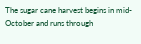The sugar cane harvest begins in mid-October and runs through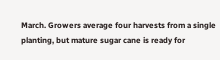March. Growers average four harvests from a single planting, but mature sugar cane is ready for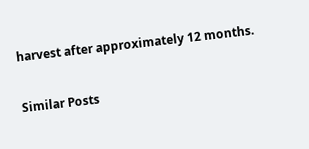harvest after approximately 12 months.

Similar Posts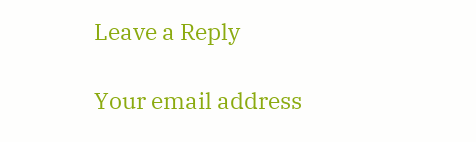Leave a Reply

Your email address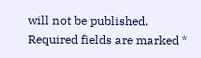will not be published. Required fields are marked *